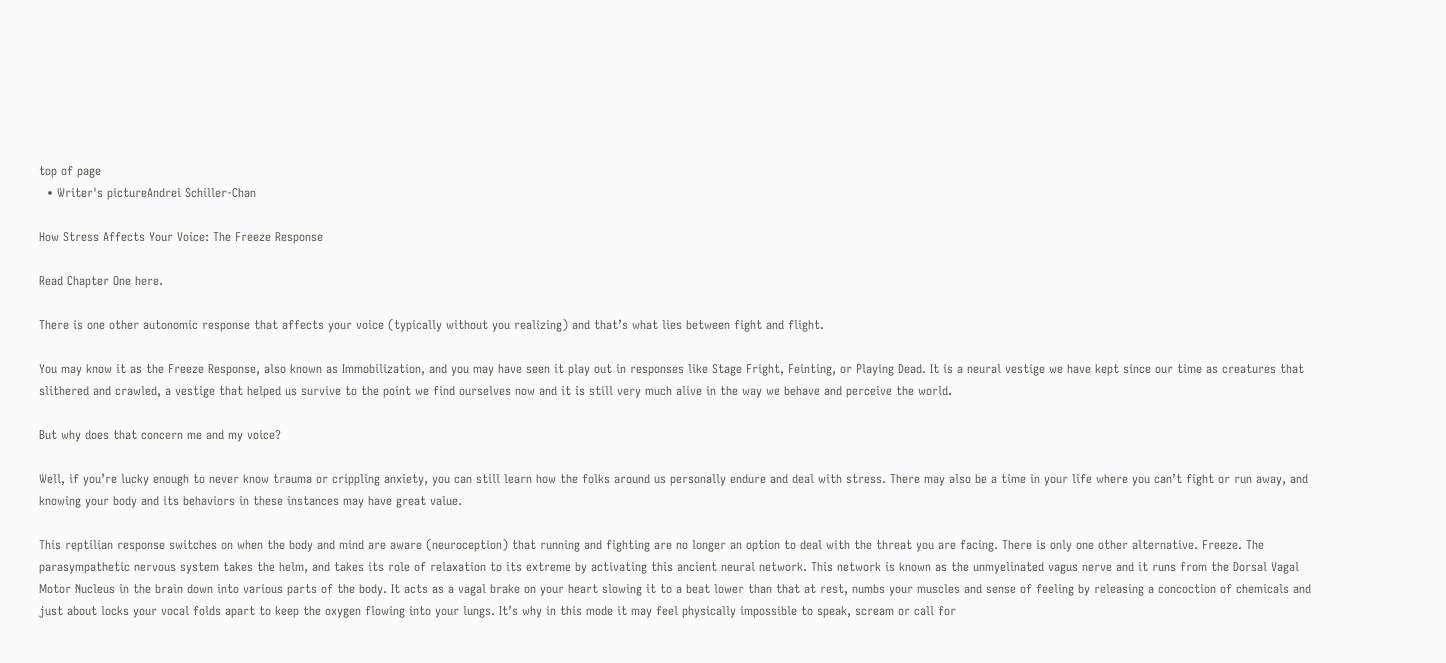top of page
  • Writer's pictureAndrei Schiller-Chan

How Stress Affects Your Voice: The Freeze Response

Read Chapter One here.

There is one other autonomic response that affects your voice (typically without you realizing) and that’s what lies between fight and flight.

You may know it as the Freeze Response, also known as Immobilization, and you may have seen it play out in responses like Stage Fright, Feinting, or Playing Dead. It is a neural vestige we have kept since our time as creatures that slithered and crawled, a vestige that helped us survive to the point we find ourselves now and it is still very much alive in the way we behave and perceive the world.

But why does that concern me and my voice?

Well, if you’re lucky enough to never know trauma or crippling anxiety, you can still learn how the folks around us personally endure and deal with stress. There may also be a time in your life where you can’t fight or run away, and knowing your body and its behaviors in these instances may have great value.

This reptilian response switches on when the body and mind are aware (neuroception) that running and fighting are no longer an option to deal with the threat you are facing. There is only one other alternative. Freeze. The parasympathetic nervous system takes the helm, and takes its role of relaxation to its extreme by activating this ancient neural network. This network is known as the unmyelinated vagus nerve and it runs from the Dorsal Vagal Motor Nucleus in the brain down into various parts of the body. It acts as a vagal brake on your heart slowing it to a beat lower than that at rest, numbs your muscles and sense of feeling by releasing a concoction of chemicals and just about locks your vocal folds apart to keep the oxygen flowing into your lungs. It’s why in this mode it may feel physically impossible to speak, scream or call for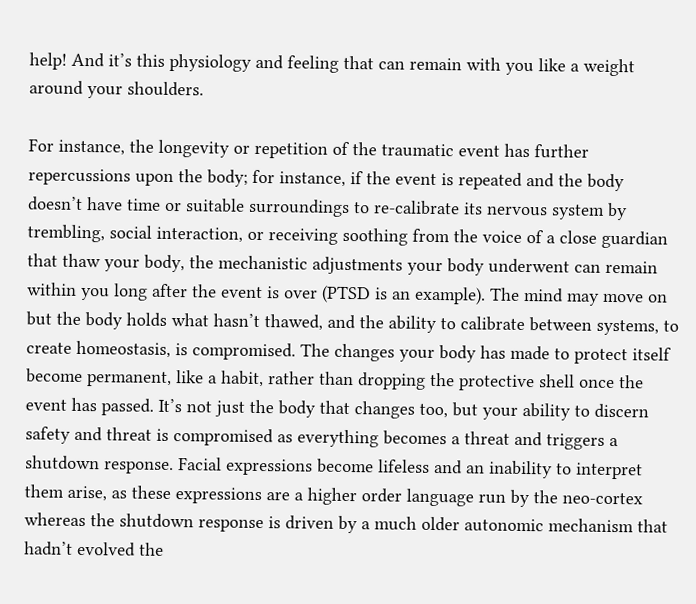help! And it’s this physiology and feeling that can remain with you like a weight around your shoulders.

For instance, the longevity or repetition of the traumatic event has further repercussions upon the body; for instance, if the event is repeated and the body doesn’t have time or suitable surroundings to re-calibrate its nervous system by trembling, social interaction, or receiving soothing from the voice of a close guardian that thaw your body, the mechanistic adjustments your body underwent can remain within you long after the event is over (PTSD is an example). The mind may move on but the body holds what hasn’t thawed, and the ability to calibrate between systems, to create homeostasis, is compromised. The changes your body has made to protect itself become permanent, like a habit, rather than dropping the protective shell once the event has passed. It’s not just the body that changes too, but your ability to discern safety and threat is compromised as everything becomes a threat and triggers a shutdown response. Facial expressions become lifeless and an inability to interpret them arise, as these expressions are a higher order language run by the neo-cortex whereas the shutdown response is driven by a much older autonomic mechanism that hadn’t evolved the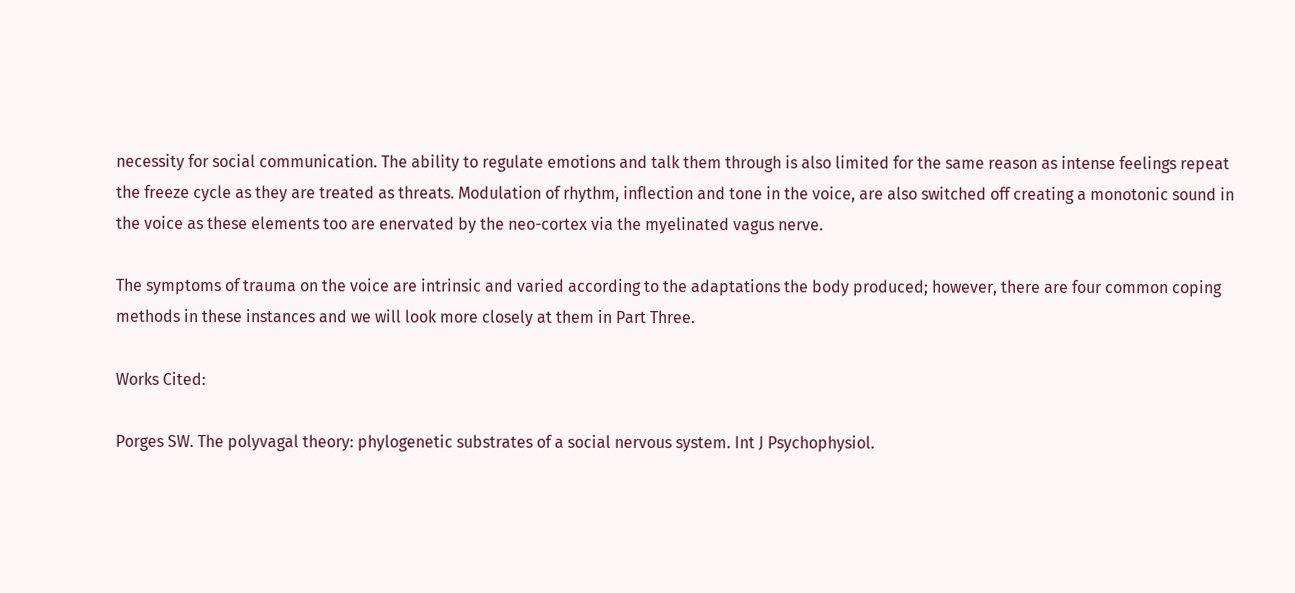necessity for social communication. The ability to regulate emotions and talk them through is also limited for the same reason as intense feelings repeat the freeze cycle as they are treated as threats. Modulation of rhythm, inflection and tone in the voice, are also switched off creating a monotonic sound in the voice as these elements too are enervated by the neo-cortex via the myelinated vagus nerve.

The symptoms of trauma on the voice are intrinsic and varied according to the adaptations the body produced; however, there are four common coping methods in these instances and we will look more closely at them in Part Three.

Works Cited:

Porges SW. The polyvagal theory: phylogenetic substrates of a social nervous system. Int J Psychophysiol.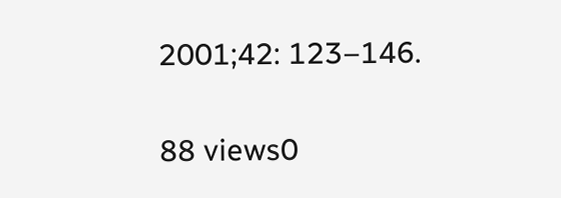2001;42: 123–146.

88 views0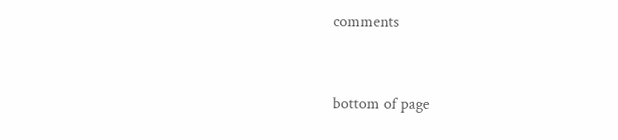comments


bottom of page